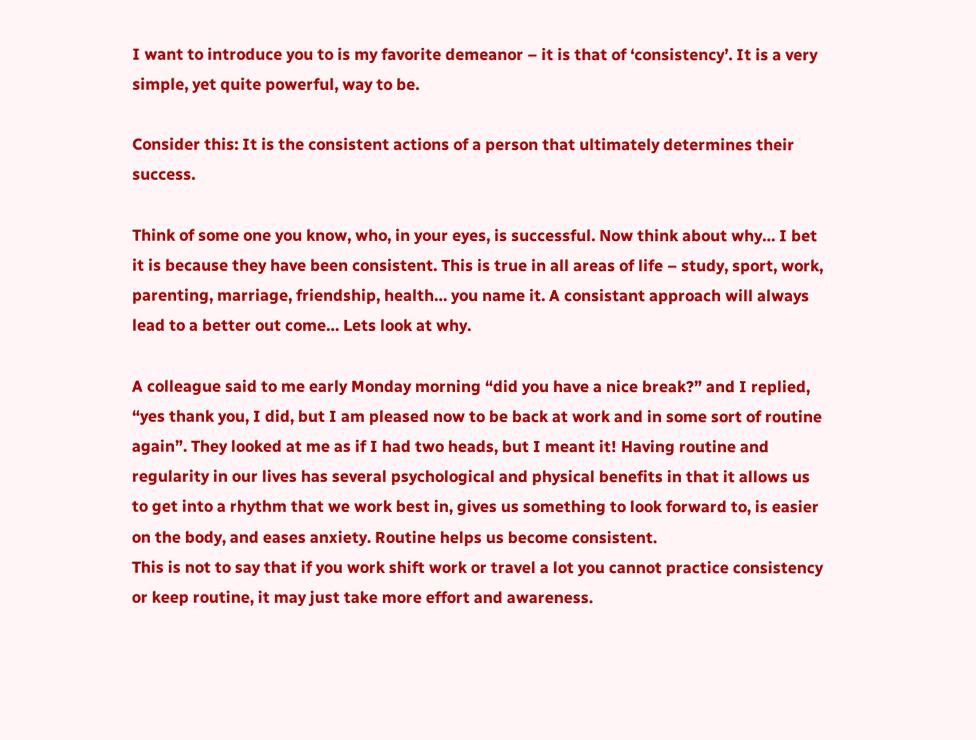I want to introduce you to is my favorite demeanor – it is that of ‘consistency’. It is a very simple, yet quite powerful, way to be.

Consider this: It is the consistent actions of a person that ultimately determines their success.

Think of some one you know, who, in your eyes, is successful. Now think about why… I bet it is because they have been consistent. This is true in all areas of life – study, sport, work, parenting, marriage, friendship, health… you name it. A consistant approach will always lead to a better out come… Lets look at why.

A colleague said to me early Monday morning “did you have a nice break?” and I replied, “yes thank you, I did, but I am pleased now to be back at work and in some sort of routine again”. They looked at me as if I had two heads, but I meant it! Having routine and regularity in our lives has several psychological and physical benefits in that it allows us to get into a rhythm that we work best in, gives us something to look forward to, is easier on the body, and eases anxiety. Routine helps us become consistent.
This is not to say that if you work shift work or travel a lot you cannot practice consistency or keep routine, it may just take more effort and awareness.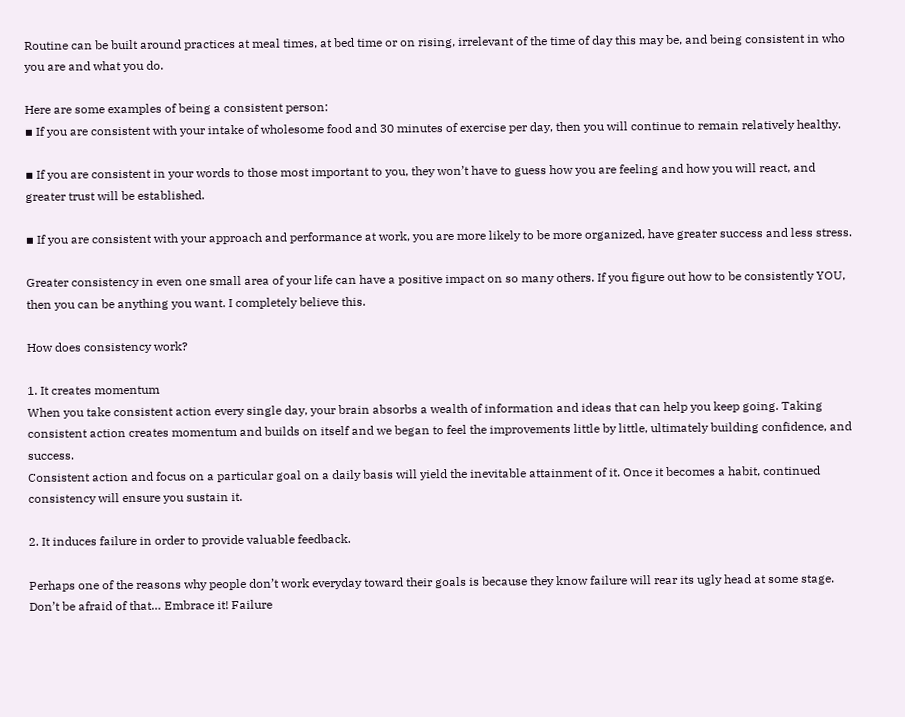Routine can be built around practices at meal times, at bed time or on rising, irrelevant of the time of day this may be, and being consistent in who you are and what you do.

Here are some examples of being a consistent person:
▪ If you are consistent with your intake of wholesome food and 30 minutes of exercise per day, then you will continue to remain relatively healthy.

▪ If you are consistent in your words to those most important to you, they won’t have to guess how you are feeling and how you will react, and greater trust will be established.

▪ If you are consistent with your approach and performance at work, you are more likely to be more organized, have greater success and less stress.

Greater consistency in even one small area of your life can have a positive impact on so many others. If you figure out how to be consistently YOU, then you can be anything you want. I completely believe this.

How does consistency work?

1. It creates momentum
When you take consistent action every single day, your brain absorbs a wealth of information and ideas that can help you keep going. Taking consistent action creates momentum and builds on itself and we began to feel the improvements little by little, ultimately building confidence, and success.
Consistent action and focus on a particular goal on a daily basis will yield the inevitable attainment of it. Once it becomes a habit, continued consistency will ensure you sustain it.

2. It induces failure in order to provide valuable feedback.

Perhaps one of the reasons why people don’t work everyday toward their goals is because they know failure will rear its ugly head at some stage. Don’t be afraid of that… Embrace it! Failure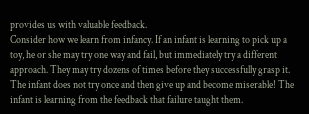provides us with valuable feedback.
Consider how we learn from infancy. If an infant is learning to pick up a toy, he or she may try one way and fail, but immediately try a different approach. They may try dozens of times before they successfully grasp it. The infant does not try once and then give up and become miserable! The infant is learning from the feedback that failure taught them.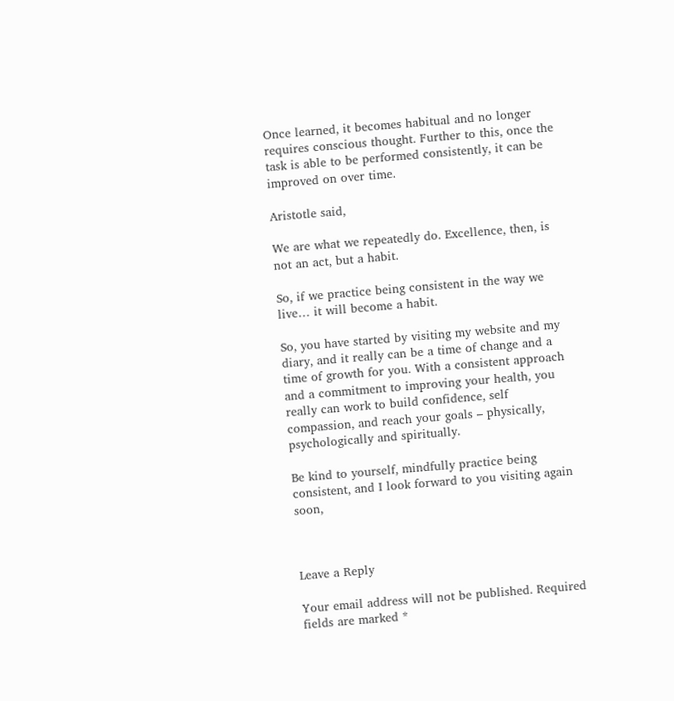Once learned, it becomes habitual and no longer requires conscious thought. Further to this, once the task is able to be performed consistently, it can be improved on over time.

Aristotle said,

We are what we repeatedly do. Excellence, then, is not an act, but a habit.

So, if we practice being consistent in the way we live… it will become a habit.

So, you have started by visiting my website and my diary, and it really can be a time of change and a time of growth for you. With a consistent approach and a commitment to improving your health, you really can work to build confidence, self compassion, and reach your goals – physically, psychologically and spiritually.

Be kind to yourself, mindfully practice being consistent, and I look forward to you visiting again soon,



Leave a Reply

Your email address will not be published. Required fields are marked *